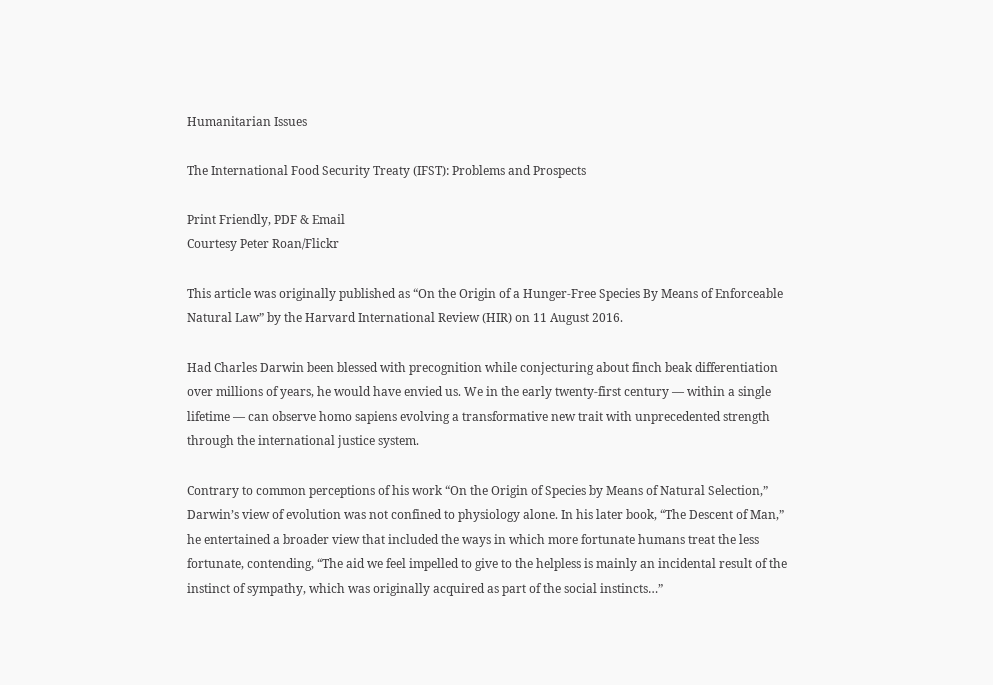Humanitarian Issues

The International Food Security Treaty (IFST): Problems and Prospects

Print Friendly, PDF & Email
Courtesy Peter Roan/Flickr

This article was originally published as “On the Origin of a Hunger-Free Species By Means of Enforceable Natural Law” by the Harvard International Review (HIR) on 11 August 2016.

Had Charles Darwin been blessed with precognition while conjecturing about finch beak differentiation over millions of years, he would have envied us. We in the early twenty-first century — within a single lifetime — can observe homo sapiens evolving a transformative new trait with unprecedented strength through the international justice system.

Contrary to common perceptions of his work “On the Origin of Species by Means of Natural Selection,” Darwin’s view of evolution was not confined to physiology alone. In his later book, “The Descent of Man,” he entertained a broader view that included the ways in which more fortunate humans treat the less fortunate, contending, “The aid we feel impelled to give to the helpless is mainly an incidental result of the instinct of sympathy, which was originally acquired as part of the social instincts…”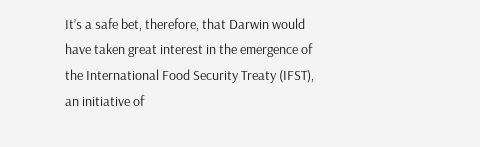It’s a safe bet, therefore, that Darwin would have taken great interest in the emergence of the International Food Security Treaty (IFST), an initiative of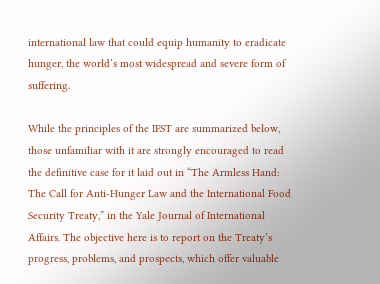international law that could equip humanity to eradicate hunger, the world’s most widespread and severe form of suffering.

While the principles of the IFST are summarized below, those unfamiliar with it are strongly encouraged to read the definitive case for it laid out in “The Armless Hand: The Call for Anti-Hunger Law and the International Food Security Treaty,” in the Yale Journal of International Affairs. The objective here is to report on the Treaty’s progress, problems, and prospects, which offer valuable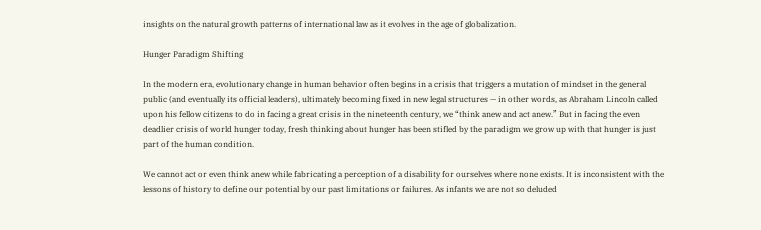insights on the natural growth patterns of international law as it evolves in the age of globalization.

Hunger Paradigm Shifting

In the modern era, evolutionary change in human behavior often begins in a crisis that triggers a mutation of mindset in the general public (and eventually its official leaders), ultimately becoming fixed in new legal structures — in other words, as Abraham Lincoln called upon his fellow citizens to do in facing a great crisis in the nineteenth century, we “think anew and act anew.” But in facing the even deadlier crisis of world hunger today, fresh thinking about hunger has been stifled by the paradigm we grow up with that hunger is just part of the human condition.

We cannot act or even think anew while fabricating a perception of a disability for ourselves where none exists. It is inconsistent with the lessons of history to define our potential by our past limitations or failures. As infants we are not so deluded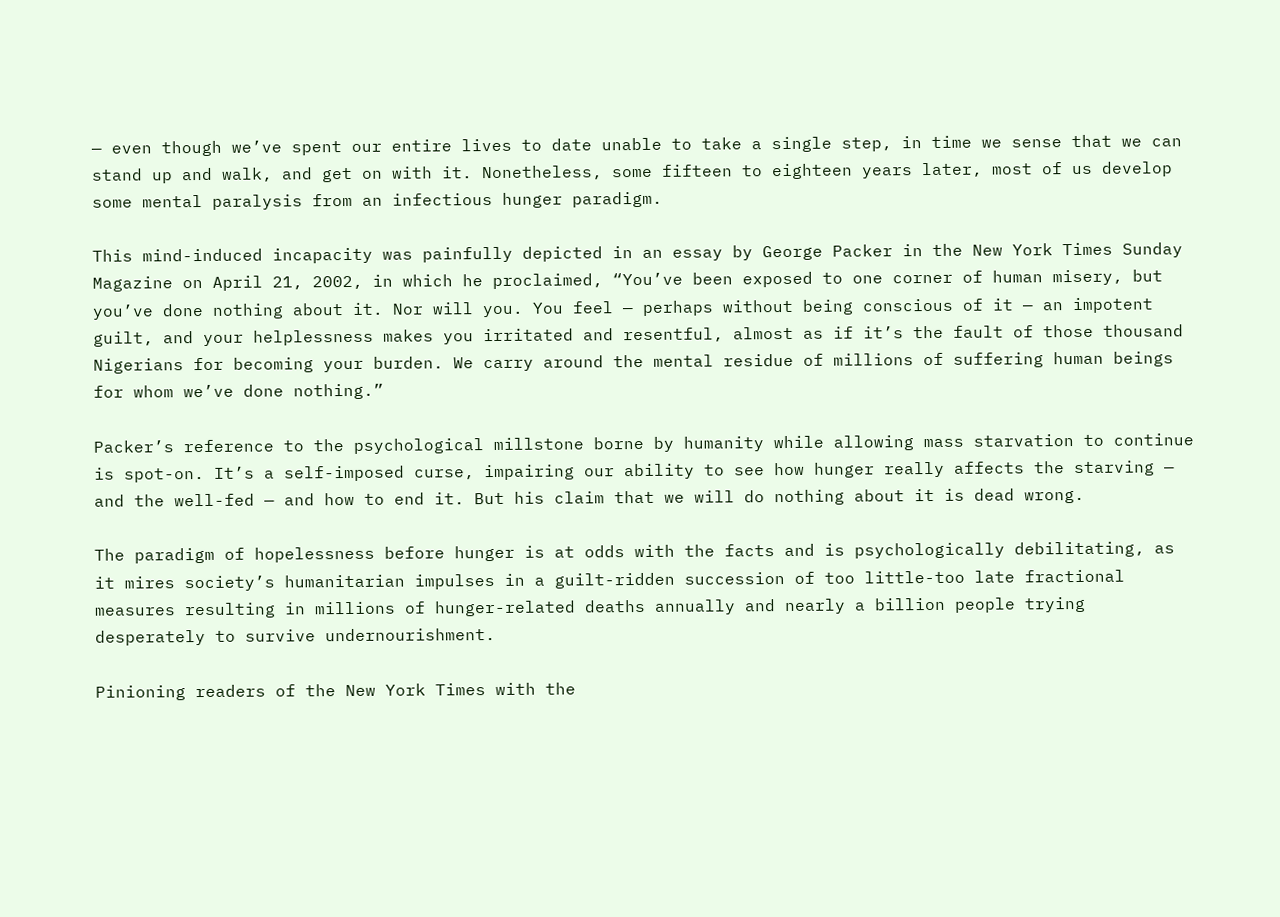— even though we’ve spent our entire lives to date unable to take a single step, in time we sense that we can stand up and walk, and get on with it. Nonetheless, some fifteen to eighteen years later, most of us develop some mental paralysis from an infectious hunger paradigm.

This mind-induced incapacity was painfully depicted in an essay by George Packer in the New York Times Sunday Magazine on April 21, 2002, in which he proclaimed, “You’ve been exposed to one corner of human misery, but you’ve done nothing about it. Nor will you. You feel — perhaps without being conscious of it — an impotent guilt, and your helplessness makes you irritated and resentful, almost as if it’s the fault of those thousand Nigerians for becoming your burden. We carry around the mental residue of millions of suffering human beings for whom we’ve done nothing.”

Packer’s reference to the psychological millstone borne by humanity while allowing mass starvation to continue is spot-on. It’s a self-imposed curse, impairing our ability to see how hunger really affects the starving — and the well-fed — and how to end it. But his claim that we will do nothing about it is dead wrong.

The paradigm of hopelessness before hunger is at odds with the facts and is psychologically debilitating, as it mires society’s humanitarian impulses in a guilt-ridden succession of too little-too late fractional measures resulting in millions of hunger-related deaths annually and nearly a billion people trying desperately to survive undernourishment.

Pinioning readers of the New York Times with the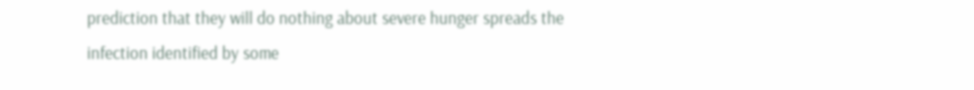prediction that they will do nothing about severe hunger spreads the infection identified by some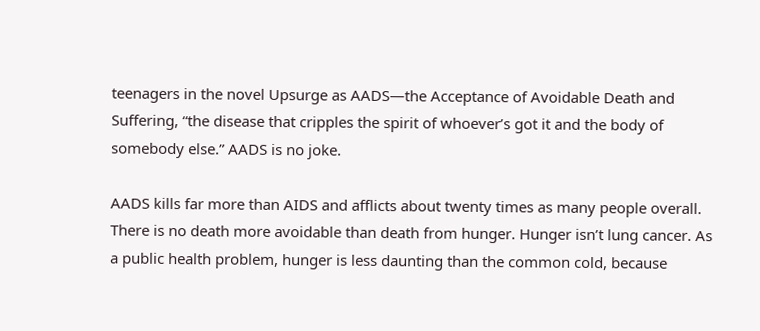teenagers in the novel Upsurge as AADS—the Acceptance of Avoidable Death and Suffering, “the disease that cripples the spirit of whoever’s got it and the body of somebody else.” AADS is no joke.

AADS kills far more than AIDS and afflicts about twenty times as many people overall. There is no death more avoidable than death from hunger. Hunger isn’t lung cancer. As a public health problem, hunger is less daunting than the common cold, because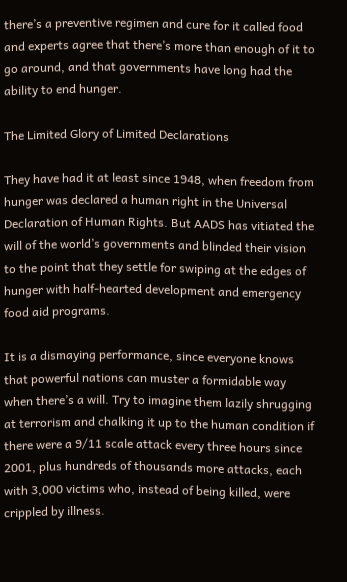there’s a preventive regimen and cure for it called food and experts agree that there’s more than enough of it to go around, and that governments have long had the ability to end hunger.

The Limited Glory of Limited Declarations

They have had it at least since 1948, when freedom from hunger was declared a human right in the Universal Declaration of Human Rights. But AADS has vitiated the will of the world’s governments and blinded their vision to the point that they settle for swiping at the edges of hunger with half-hearted development and emergency food aid programs.

It is a dismaying performance, since everyone knows that powerful nations can muster a formidable way when there’s a will. Try to imagine them lazily shrugging at terrorism and chalking it up to the human condition if there were a 9/11 scale attack every three hours since 2001, plus hundreds of thousands more attacks, each with 3,000 victims who, instead of being killed, were crippled by illness.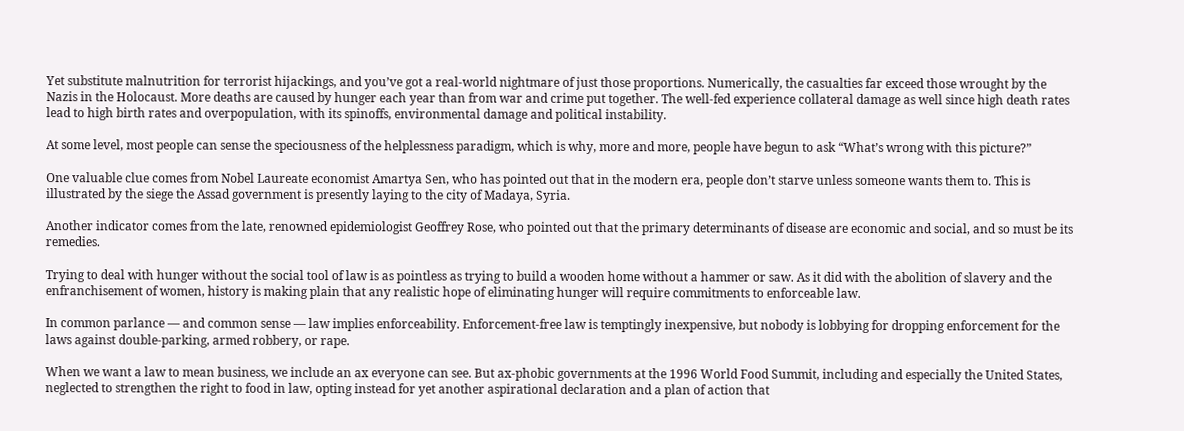Yet substitute malnutrition for terrorist hijackings, and you’ve got a real-world nightmare of just those proportions. Numerically, the casualties far exceed those wrought by the Nazis in the Holocaust. More deaths are caused by hunger each year than from war and crime put together. The well-fed experience collateral damage as well since high death rates lead to high birth rates and overpopulation, with its spinoffs, environmental damage and political instability.

At some level, most people can sense the speciousness of the helplessness paradigm, which is why, more and more, people have begun to ask “What’s wrong with this picture?”

One valuable clue comes from Nobel Laureate economist Amartya Sen, who has pointed out that in the modern era, people don’t starve unless someone wants them to. This is illustrated by the siege the Assad government is presently laying to the city of Madaya, Syria.

Another indicator comes from the late, renowned epidemiologist Geoffrey Rose, who pointed out that the primary determinants of disease are economic and social, and so must be its remedies.

Trying to deal with hunger without the social tool of law is as pointless as trying to build a wooden home without a hammer or saw. As it did with the abolition of slavery and the enfranchisement of women, history is making plain that any realistic hope of eliminating hunger will require commitments to enforceable law.

In common parlance — and common sense — law implies enforceability. Enforcement-free law is temptingly inexpensive, but nobody is lobbying for dropping enforcement for the laws against double-parking, armed robbery, or rape.

When we want a law to mean business, we include an ax everyone can see. But ax-phobic governments at the 1996 World Food Summit, including and especially the United States, neglected to strengthen the right to food in law, opting instead for yet another aspirational declaration and a plan of action that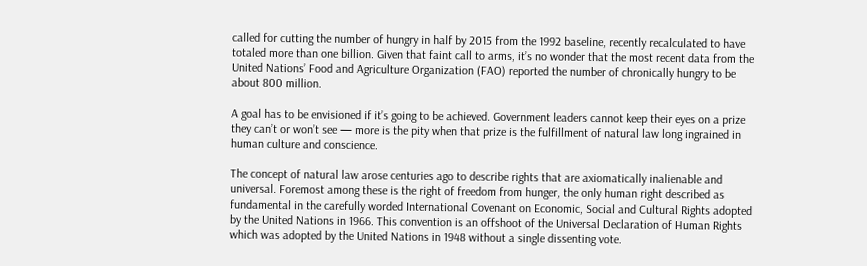called for cutting the number of hungry in half by 2015 from the 1992 baseline, recently recalculated to have totaled more than one billion. Given that faint call to arms, it’s no wonder that the most recent data from the United Nations’ Food and Agriculture Organization (FAO) reported the number of chronically hungry to be about 800 million.

A goal has to be envisioned if it’s going to be achieved. Government leaders cannot keep their eyes on a prize they can’t or won’t see — more is the pity when that prize is the fulfillment of natural law long ingrained in human culture and conscience.

The concept of natural law arose centuries ago to describe rights that are axiomatically inalienable and universal. Foremost among these is the right of freedom from hunger, the only human right described as fundamental in the carefully worded International Covenant on Economic, Social and Cultural Rights adopted by the United Nations in 1966. This convention is an offshoot of the Universal Declaration of Human Rights which was adopted by the United Nations in 1948 without a single dissenting vote.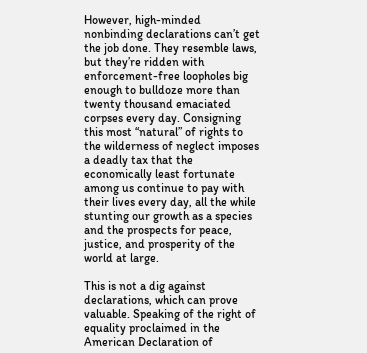However, high-minded nonbinding declarations can’t get the job done. They resemble laws, but they’re ridden with enforcement-free loopholes big enough to bulldoze more than twenty thousand emaciated corpses every day. Consigning this most “natural” of rights to the wilderness of neglect imposes a deadly tax that the economically least fortunate among us continue to pay with their lives every day, all the while stunting our growth as a species and the prospects for peace, justice, and prosperity of the world at large.

This is not a dig against declarations, which can prove valuable. Speaking of the right of equality proclaimed in the American Declaration of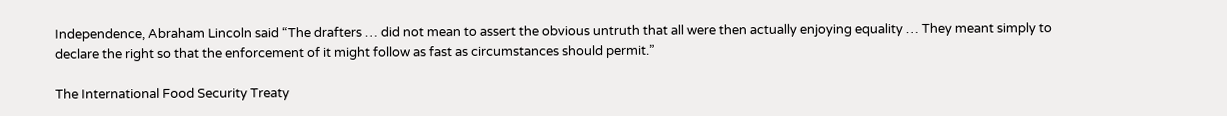Independence, Abraham Lincoln said “The drafters … did not mean to assert the obvious untruth that all were then actually enjoying equality … They meant simply to declare the right so that the enforcement of it might follow as fast as circumstances should permit.”

The International Food Security Treaty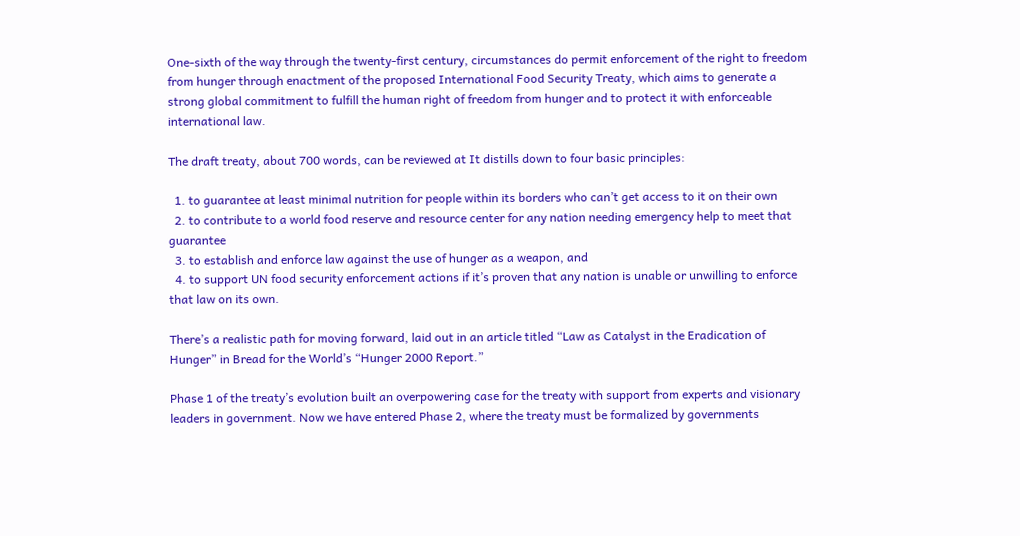One-sixth of the way through the twenty-first century, circumstances do permit enforcement of the right to freedom from hunger through enactment of the proposed International Food Security Treaty, which aims to generate a strong global commitment to fulfill the human right of freedom from hunger and to protect it with enforceable international law.

The draft treaty, about 700 words, can be reviewed at It distills down to four basic principles:

  1. to guarantee at least minimal nutrition for people within its borders who can’t get access to it on their own
  2. to contribute to a world food reserve and resource center for any nation needing emergency help to meet that guarantee
  3. to establish and enforce law against the use of hunger as a weapon, and
  4. to support UN food security enforcement actions if it’s proven that any nation is unable or unwilling to enforce that law on its own.

There’s a realistic path for moving forward, laid out in an article titled “Law as Catalyst in the Eradication of Hunger” in Bread for the World’s “Hunger 2000 Report.”

Phase 1 of the treaty’s evolution built an overpowering case for the treaty with support from experts and visionary leaders in government. Now we have entered Phase 2, where the treaty must be formalized by governments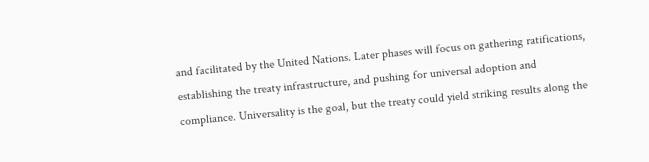and facilitated by the United Nations. Later phases will focus on gathering ratifications, establishing the treaty infrastructure, and pushing for universal adoption and compliance. Universality is the goal, but the treaty could yield striking results along the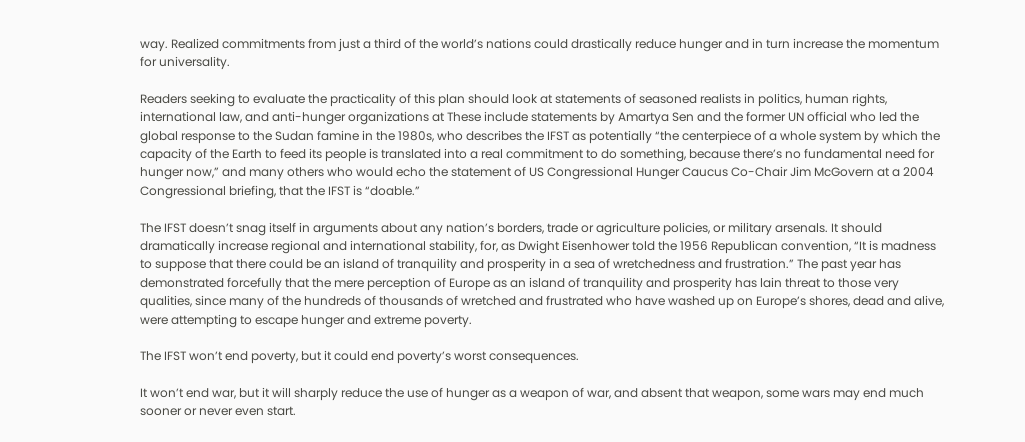way. Realized commitments from just a third of the world’s nations could drastically reduce hunger and in turn increase the momentum for universality.

Readers seeking to evaluate the practicality of this plan should look at statements of seasoned realists in politics, human rights, international law, and anti-hunger organizations at These include statements by Amartya Sen and the former UN official who led the global response to the Sudan famine in the 1980s, who describes the IFST as potentially “the centerpiece of a whole system by which the capacity of the Earth to feed its people is translated into a real commitment to do something, because there’s no fundamental need for hunger now,” and many others who would echo the statement of US Congressional Hunger Caucus Co-Chair Jim McGovern at a 2004 Congressional briefing, that the IFST is “doable.”

The IFST doesn’t snag itself in arguments about any nation’s borders, trade or agriculture policies, or military arsenals. It should dramatically increase regional and international stability, for, as Dwight Eisenhower told the 1956 Republican convention, “It is madness to suppose that there could be an island of tranquility and prosperity in a sea of wretchedness and frustration.” The past year has demonstrated forcefully that the mere perception of Europe as an island of tranquility and prosperity has lain threat to those very qualities, since many of the hundreds of thousands of wretched and frustrated who have washed up on Europe’s shores, dead and alive, were attempting to escape hunger and extreme poverty.

The IFST won’t end poverty, but it could end poverty’s worst consequences.

It won’t end war, but it will sharply reduce the use of hunger as a weapon of war, and absent that weapon, some wars may end much sooner or never even start.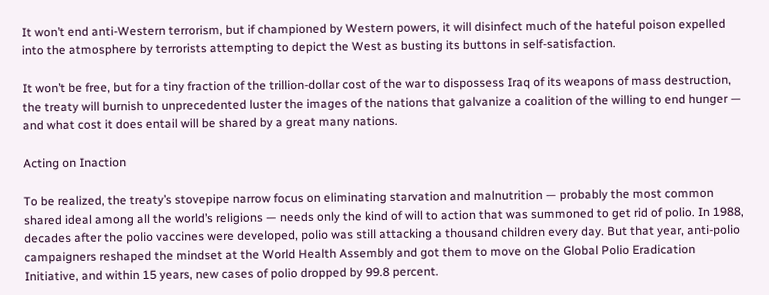It won’t end anti-Western terrorism, but if championed by Western powers, it will disinfect much of the hateful poison expelled into the atmosphere by terrorists attempting to depict the West as busting its buttons in self-satisfaction.

It won’t be free, but for a tiny fraction of the trillion-dollar cost of the war to dispossess Iraq of its weapons of mass destruction, the treaty will burnish to unprecedented luster the images of the nations that galvanize a coalition of the willing to end hunger — and what cost it does entail will be shared by a great many nations.

Acting on Inaction

To be realized, the treaty’s stovepipe narrow focus on eliminating starvation and malnutrition — probably the most common shared ideal among all the world’s religions — needs only the kind of will to action that was summoned to get rid of polio. In 1988, decades after the polio vaccines were developed, polio was still attacking a thousand children every day. But that year, anti-polio campaigners reshaped the mindset at the World Health Assembly and got them to move on the Global Polio Eradication Initiative, and within 15 years, new cases of polio dropped by 99.8 percent.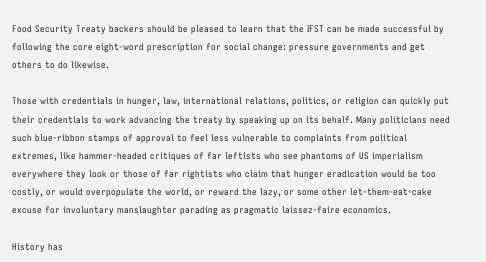Food Security Treaty backers should be pleased to learn that the IFST can be made successful by following the core eight-word prescription for social change: pressure governments and get others to do likewise.

Those with credentials in hunger, law, international relations, politics, or religion can quickly put their credentials to work advancing the treaty by speaking up on its behalf. Many politicians need such blue-ribbon stamps of approval to feel less vulnerable to complaints from political extremes, like hammer-headed critiques of far leftists who see phantoms of US imperialism everywhere they look or those of far rightists who claim that hunger eradication would be too costly, or would overpopulate the world, or reward the lazy, or some other let-them-eat-cake excuse for involuntary manslaughter parading as pragmatic laissez-faire economics.

History has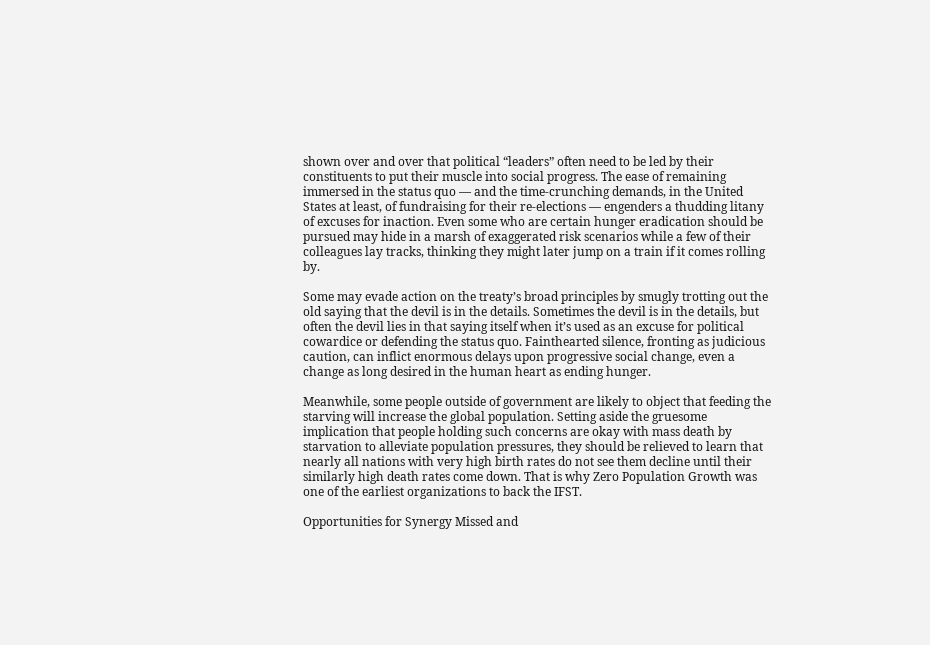shown over and over that political “leaders” often need to be led by their constituents to put their muscle into social progress. The ease of remaining immersed in the status quo — and the time-crunching demands, in the United States at least, of fundraising for their re-elections — engenders a thudding litany of excuses for inaction. Even some who are certain hunger eradication should be pursued may hide in a marsh of exaggerated risk scenarios while a few of their colleagues lay tracks, thinking they might later jump on a train if it comes rolling by.

Some may evade action on the treaty’s broad principles by smugly trotting out the old saying that the devil is in the details. Sometimes the devil is in the details, but often the devil lies in that saying itself when it’s used as an excuse for political cowardice or defending the status quo. Fainthearted silence, fronting as judicious caution, can inflict enormous delays upon progressive social change, even a change as long desired in the human heart as ending hunger.

Meanwhile, some people outside of government are likely to object that feeding the starving will increase the global population. Setting aside the gruesome implication that people holding such concerns are okay with mass death by starvation to alleviate population pressures, they should be relieved to learn that nearly all nations with very high birth rates do not see them decline until their similarly high death rates come down. That is why Zero Population Growth was one of the earliest organizations to back the IFST.

Opportunities for Synergy Missed and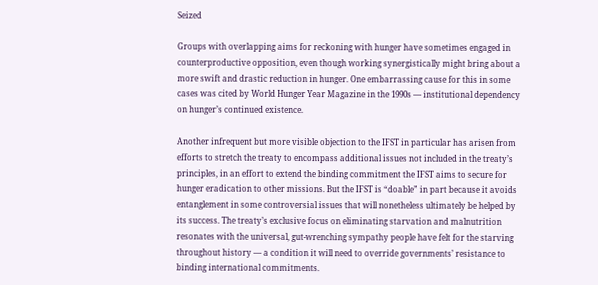Seized

Groups with overlapping aims for reckoning with hunger have sometimes engaged in counterproductive opposition, even though working synergistically might bring about a more swift and drastic reduction in hunger. One embarrassing cause for this in some cases was cited by World Hunger Year Magazine in the 1990s — institutional dependency on hunger’s continued existence.

Another infrequent but more visible objection to the IFST in particular has arisen from efforts to stretch the treaty to encompass additional issues not included in the treaty’s principles, in an effort to extend the binding commitment the IFST aims to secure for hunger eradication to other missions. But the IFST is “doable” in part because it avoids entanglement in some controversial issues that will nonetheless ultimately be helped by its success. The treaty’s exclusive focus on eliminating starvation and malnutrition resonates with the universal, gut-wrenching sympathy people have felt for the starving throughout history — a condition it will need to override governments’ resistance to binding international commitments.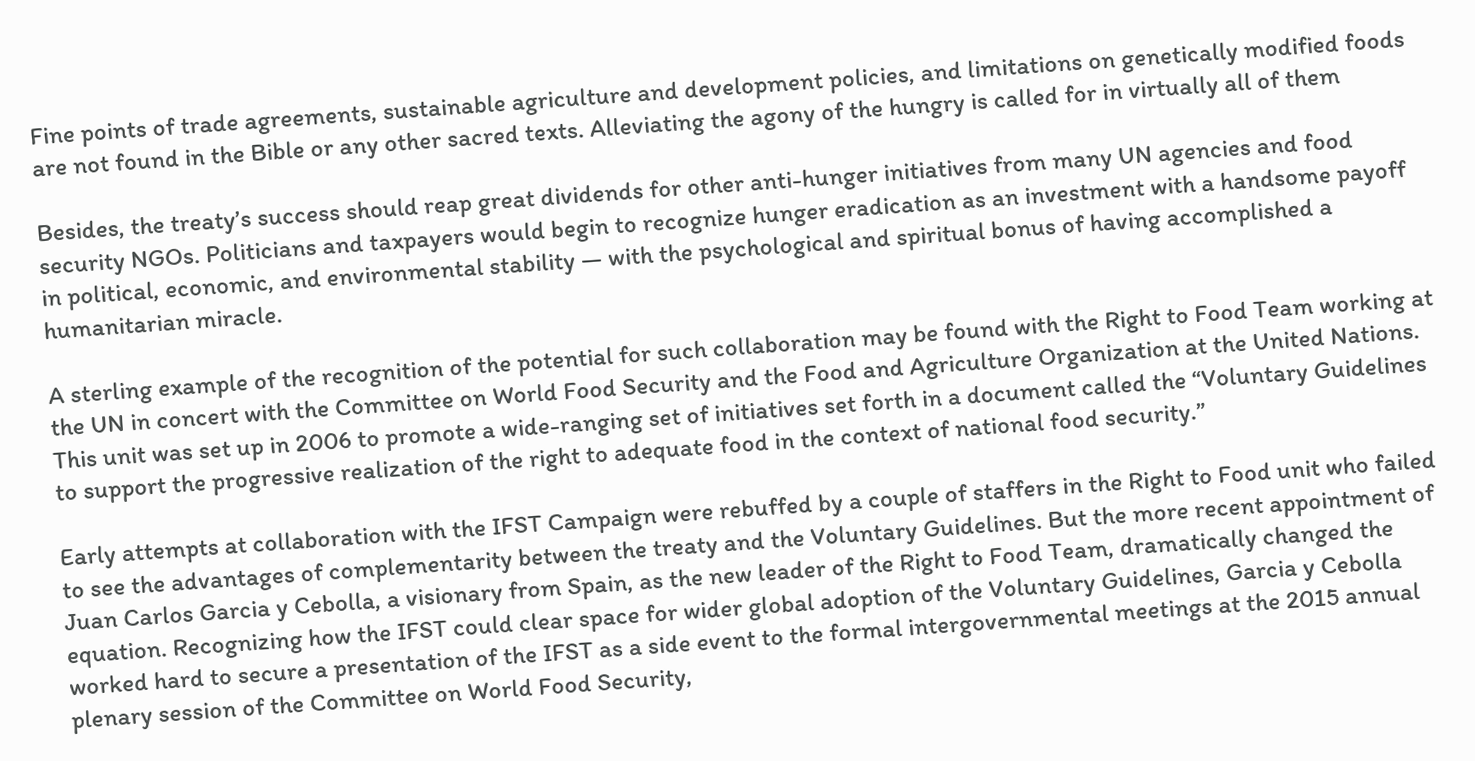Fine points of trade agreements, sustainable agriculture and development policies, and limitations on genetically modified foods are not found in the Bible or any other sacred texts. Alleviating the agony of the hungry is called for in virtually all of them

Besides, the treaty’s success should reap great dividends for other anti-hunger initiatives from many UN agencies and food security NGOs. Politicians and taxpayers would begin to recognize hunger eradication as an investment with a handsome payoff in political, economic, and environmental stability — with the psychological and spiritual bonus of having accomplished a humanitarian miracle.

A sterling example of the recognition of the potential for such collaboration may be found with the Right to Food Team working at the UN in concert with the Committee on World Food Security and the Food and Agriculture Organization at the United Nations. This unit was set up in 2006 to promote a wide-ranging set of initiatives set forth in a document called the “Voluntary Guidelines to support the progressive realization of the right to adequate food in the context of national food security.”

Early attempts at collaboration with the IFST Campaign were rebuffed by a couple of staffers in the Right to Food unit who failed to see the advantages of complementarity between the treaty and the Voluntary Guidelines. But the more recent appointment of Juan Carlos Garcia y Cebolla, a visionary from Spain, as the new leader of the Right to Food Team, dramatically changed the equation. Recognizing how the IFST could clear space for wider global adoption of the Voluntary Guidelines, Garcia y Cebolla worked hard to secure a presentation of the IFST as a side event to the formal intergovernmental meetings at the 2015 annual plenary session of the Committee on World Food Security,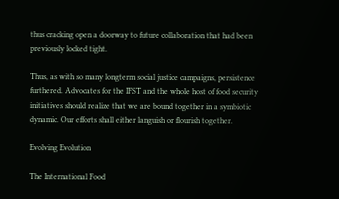thus cracking open a doorway to future collaboration that had been previously locked tight.

Thus, as with so many longterm social justice campaigns, persistence furthered. Advocates for the IFST and the whole host of food security initiatives should realize that we are bound together in a symbiotic dynamic. Our efforts shall either languish or flourish together.

Evolving Evolution

The International Food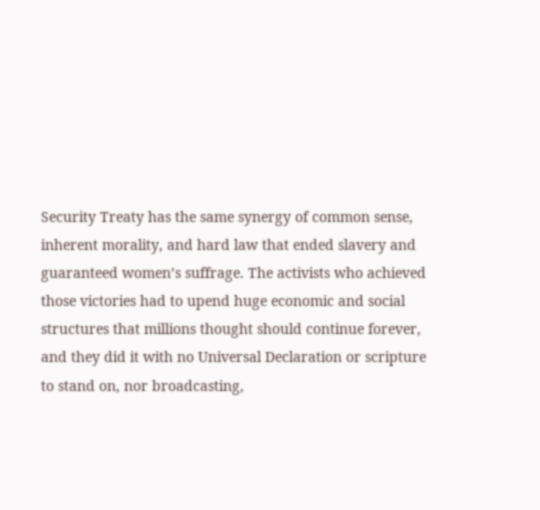Security Treaty has the same synergy of common sense, inherent morality, and hard law that ended slavery and guaranteed women’s suffrage. The activists who achieved those victories had to upend huge economic and social structures that millions thought should continue forever, and they did it with no Universal Declaration or scripture to stand on, nor broadcasting,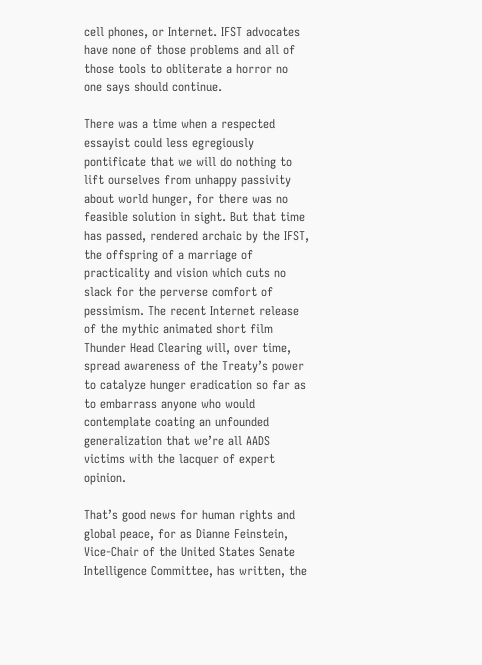cell phones, or Internet. IFST advocates have none of those problems and all of those tools to obliterate a horror no one says should continue.

There was a time when a respected essayist could less egregiously pontificate that we will do nothing to lift ourselves from unhappy passivity about world hunger, for there was no feasible solution in sight. But that time has passed, rendered archaic by the IFST, the offspring of a marriage of practicality and vision which cuts no slack for the perverse comfort of pessimism. The recent Internet release of the mythic animated short film Thunder Head Clearing will, over time, spread awareness of the Treaty’s power to catalyze hunger eradication so far as to embarrass anyone who would contemplate coating an unfounded generalization that we’re all AADS victims with the lacquer of expert opinion.

That’s good news for human rights and global peace, for as Dianne Feinstein, Vice-Chair of the United States Senate Intelligence Committee, has written, the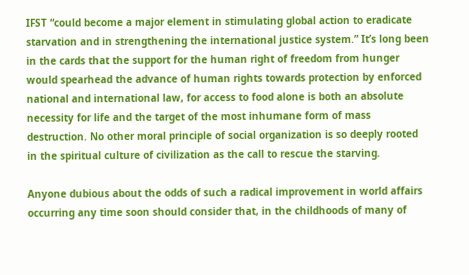IFST “could become a major element in stimulating global action to eradicate starvation and in strengthening the international justice system.” It’s long been in the cards that the support for the human right of freedom from hunger would spearhead the advance of human rights towards protection by enforced national and international law, for access to food alone is both an absolute necessity for life and the target of the most inhumane form of mass destruction. No other moral principle of social organization is so deeply rooted in the spiritual culture of civilization as the call to rescue the starving.

Anyone dubious about the odds of such a radical improvement in world affairs occurring any time soon should consider that, in the childhoods of many of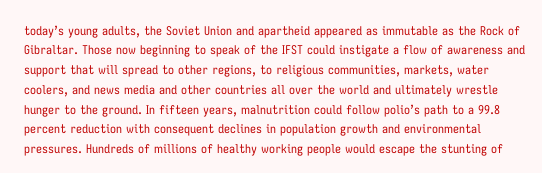today’s young adults, the Soviet Union and apartheid appeared as immutable as the Rock of Gibraltar. Those now beginning to speak of the IFST could instigate a flow of awareness and support that will spread to other regions, to religious communities, markets, water coolers, and news media and other countries all over the world and ultimately wrestle hunger to the ground. In fifteen years, malnutrition could follow polio’s path to a 99.8 percent reduction with consequent declines in population growth and environmental pressures. Hundreds of millions of healthy working people would escape the stunting of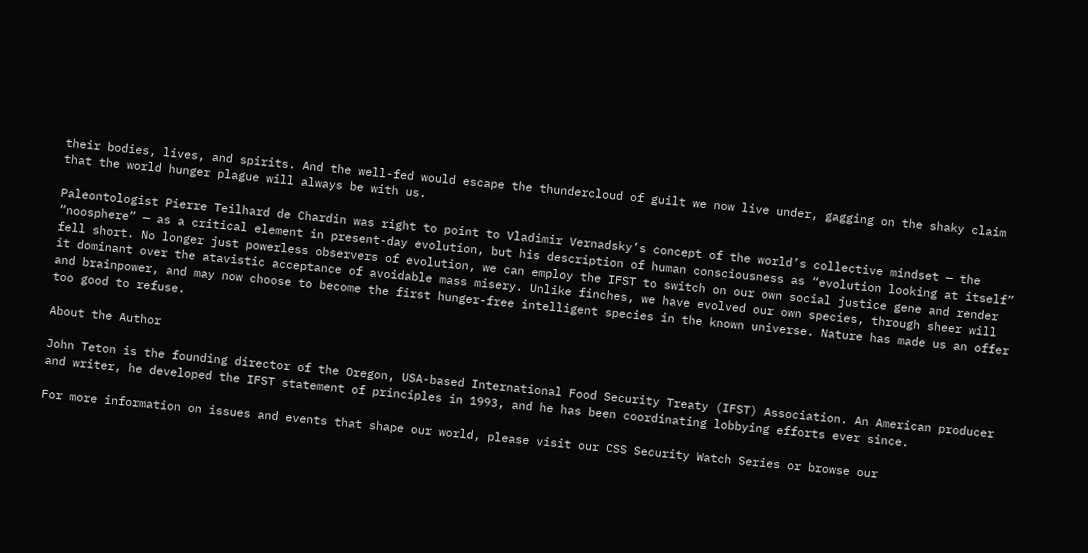their bodies, lives, and spirits. And the well-fed would escape the thundercloud of guilt we now live under, gagging on the shaky claim that the world hunger plague will always be with us.

Paleontologist Pierre Teilhard de Chardin was right to point to Vladimir Vernadsky’s concept of the world’s collective mindset — the “noosphere” — as a critical element in present-day evolution, but his description of human consciousness as “evolution looking at itself” fell short. No longer just powerless observers of evolution, we can employ the IFST to switch on our own social justice gene and render it dominant over the atavistic acceptance of avoidable mass misery. Unlike finches, we have evolved our own species, through sheer will and brainpower, and may now choose to become the first hunger-free intelligent species in the known universe. Nature has made us an offer too good to refuse.

About the Author

John Teton is the founding director of the Oregon, USA-based International Food Security Treaty (IFST) Association. An American producer and writer, he developed the IFST statement of principles in 1993, and he has been coordinating lobbying efforts ever since.

For more information on issues and events that shape our world, please visit our CSS Security Watch Series or browse our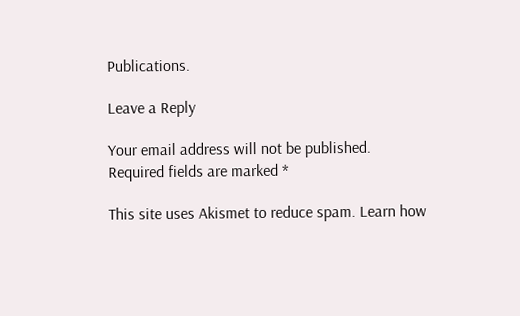Publications.

Leave a Reply

Your email address will not be published. Required fields are marked *

This site uses Akismet to reduce spam. Learn how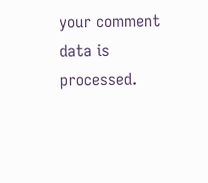your comment data is processed.